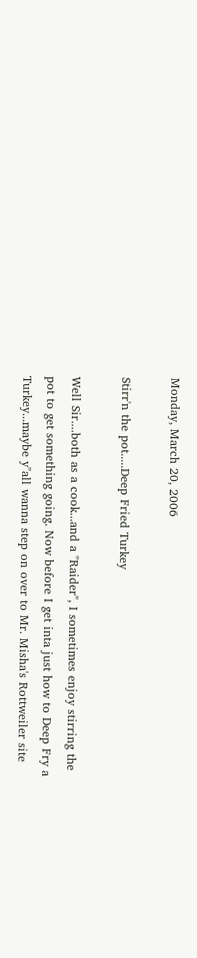Monday, March 20, 2006

Stirr'n the pot.....Deep Fried Turkey

Well Sir....both as a cook...and a "Raider", I sometimes enjoy stirring the pot to get something going. Now before I get inta just how to Deep Fry a Turkey...maybe y"all wanna step on over to Mr. Misha's Rottweiler site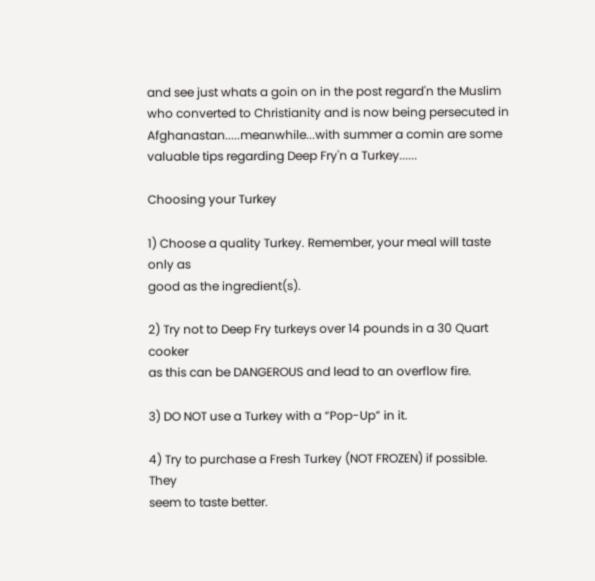and see just whats a goin on in the post regard'n the Muslim who converted to Christianity and is now being persecuted in Afghanastan.....meanwhile...with summer a comin are some valuable tips regarding Deep Fry'n a Turkey......

Choosing your Turkey

1) Choose a quality Turkey. Remember, your meal will taste only as
good as the ingredient(s).

2) Try not to Deep Fry turkeys over 14 pounds in a 30 Quart cooker
as this can be DANGEROUS and lead to an overflow fire.

3) DO NOT use a Turkey with a “Pop-Up” in it.

4) Try to purchase a Fresh Turkey (NOT FROZEN) if possible. They
seem to taste better.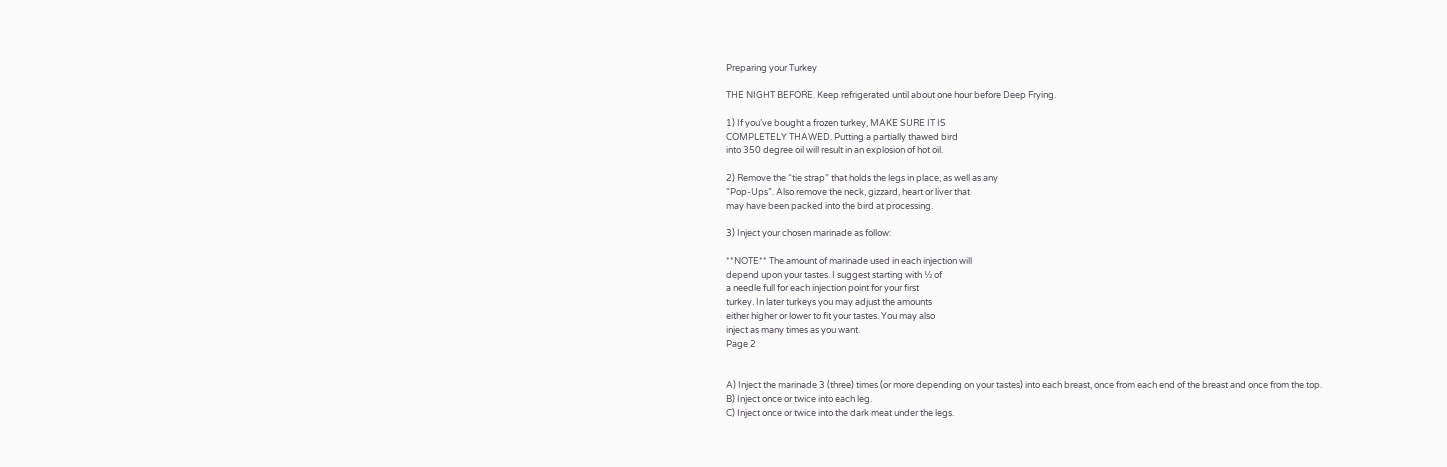Preparing your Turkey

THE NIGHT BEFORE. Keep refrigerated until about one hour before Deep Frying.

1) If you’ve bought a frozen turkey, MAKE SURE IT IS
COMPLETELY THAWED. Putting a partially thawed bird
into 350 degree oil will result in an explosion of hot oil.

2) Remove the “tie strap” that holds the legs in place, as well as any
“Pop-Ups”. Also remove the neck, gizzard, heart or liver that
may have been packed into the bird at processing.

3) Inject your chosen marinade as follow:

**NOTE** The amount of marinade used in each injection will
depend upon your tastes. I suggest starting with ½ of
a needle full for each injection point for your first
turkey. In later turkeys you may adjust the amounts
either higher or lower to fit your tastes. You may also
inject as many times as you want.
Page 2


A) Inject the marinade 3 (three) times (or more depending on your tastes) into each breast, once from each end of the breast and once from the top.
B) Inject once or twice into each leg.
C) Inject once or twice into the dark meat under the legs.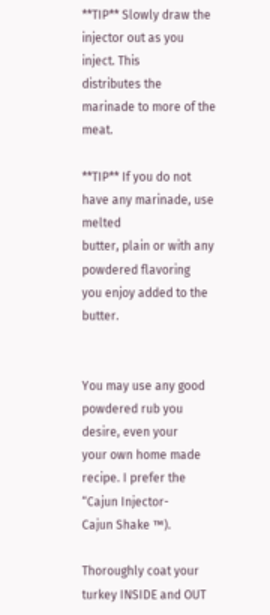**TIP** Slowly draw the injector out as you inject. This
distributes the marinade to more of the meat.

**TIP** If you do not have any marinade, use melted
butter, plain or with any powdered flavoring
you enjoy added to the butter.


You may use any good powdered rub you desire, even your
your own home made recipe. I prefer the “Cajun Injector-
Cajun Shake ™).

Thoroughly coat your turkey INSIDE and OUT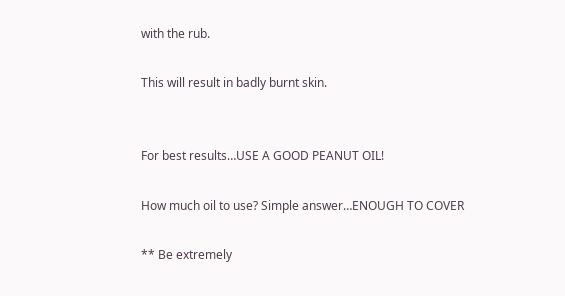with the rub.

This will result in badly burnt skin.


For best results…USE A GOOD PEANUT OIL!

How much oil to use? Simple answer…ENOUGH TO COVER

** Be extremely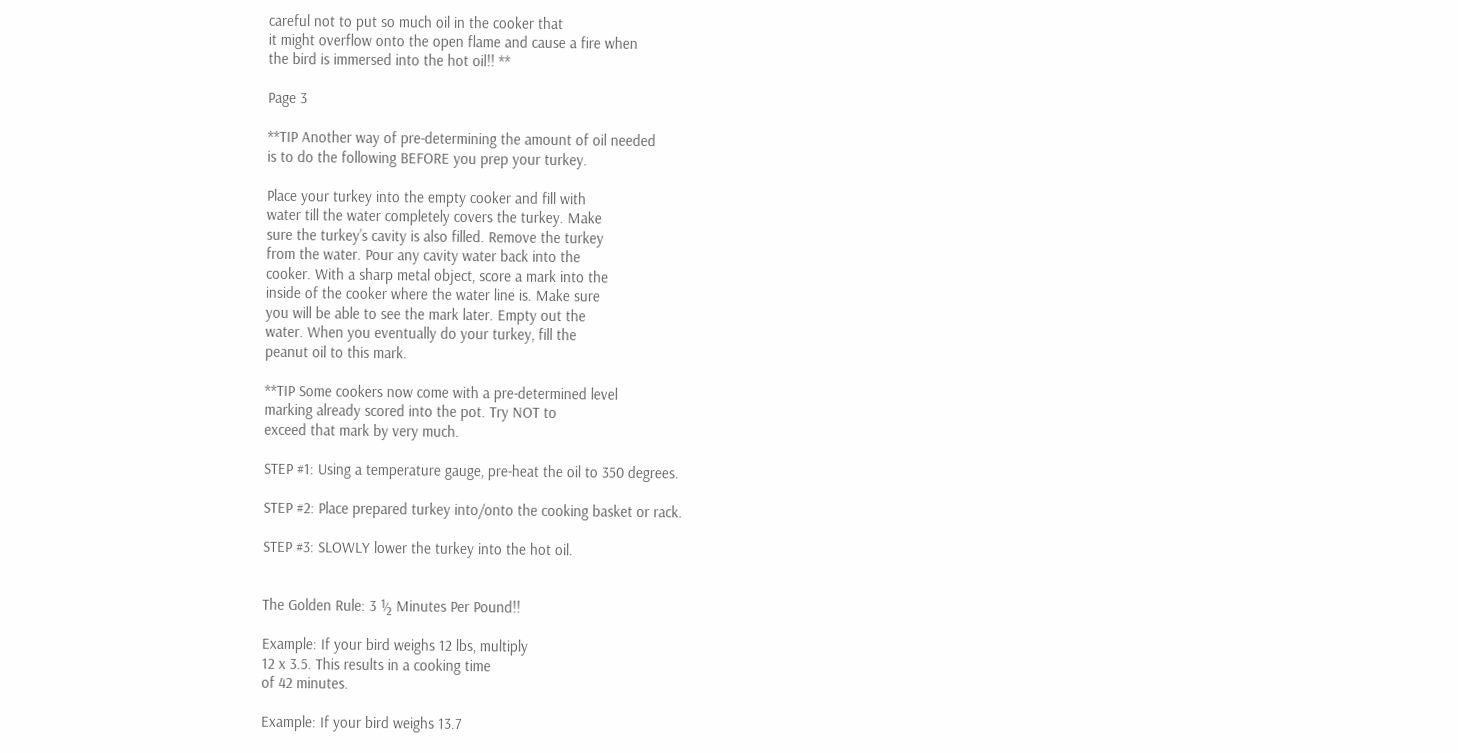careful not to put so much oil in the cooker that
it might overflow onto the open flame and cause a fire when
the bird is immersed into the hot oil!! **

Page 3

**TIP Another way of pre-determining the amount of oil needed
is to do the following BEFORE you prep your turkey.

Place your turkey into the empty cooker and fill with
water till the water completely covers the turkey. Make
sure the turkey’s cavity is also filled. Remove the turkey
from the water. Pour any cavity water back into the
cooker. With a sharp metal object, score a mark into the
inside of the cooker where the water line is. Make sure
you will be able to see the mark later. Empty out the
water. When you eventually do your turkey, fill the
peanut oil to this mark.

**TIP Some cookers now come with a pre-determined level
marking already scored into the pot. Try NOT to
exceed that mark by very much.

STEP #1: Using a temperature gauge, pre-heat the oil to 350 degrees.

STEP #2: Place prepared turkey into/onto the cooking basket or rack.

STEP #3: SLOWLY lower the turkey into the hot oil.


The Golden Rule: 3 ½ Minutes Per Pound!!

Example: If your bird weighs 12 lbs, multiply
12 x 3.5. This results in a cooking time
of 42 minutes.

Example: If your bird weighs 13.7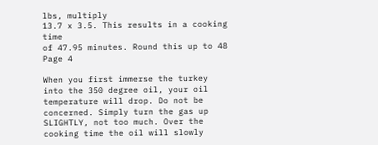lbs, multiply
13.7 x 3.5. This results in a cooking time
of 47.95 minutes. Round this up to 48
Page 4

When you first immerse the turkey into the 350 degree oil, your oil temperature will drop. Do not be concerned. Simply turn the gas up SLIGHTLY, not too much. Over the cooking time the oil will slowly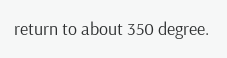return to about 350 degree.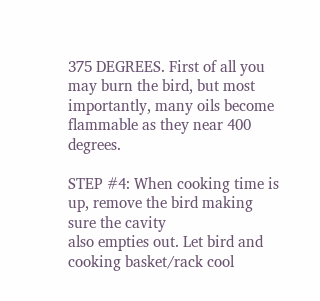375 DEGREES. First of all you may burn the bird, but most importantly, many oils become flammable as they near 400 degrees.

STEP #4: When cooking time is up, remove the bird making sure the cavity
also empties out. Let bird and cooking basket/rack cool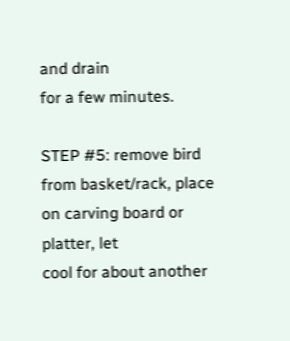and drain
for a few minutes.

STEP #5: remove bird from basket/rack, place on carving board or platter, let
cool for about another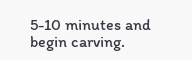5-10 minutes and begin carving.